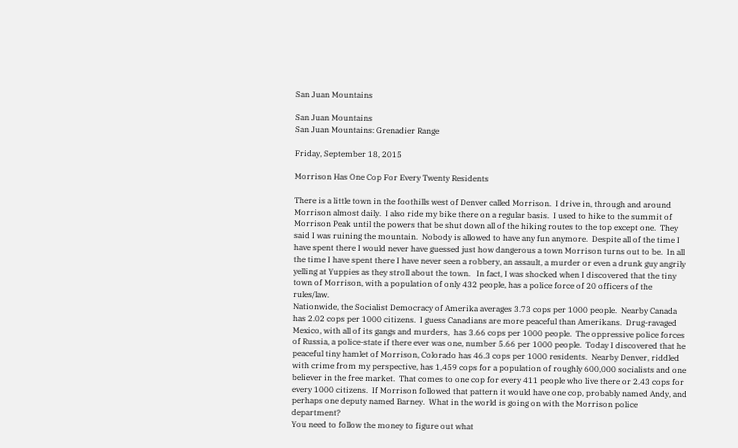San Juan Mountains

San Juan Mountains
San Juan Mountains: Grenadier Range

Friday, September 18, 2015

Morrison Has One Cop For Every Twenty Residents

There is a little town in the foothills west of Denver called Morrison.  I drive in, through and around Morrison almost daily.  I also ride my bike there on a regular basis.  I used to hike to the summit of Morrison Peak until the powers that be shut down all of the hiking routes to the top except one.  They said I was ruining the mountain.  Nobody is allowed to have any fun anymore.  Despite all of the time I have spent there I would never have guessed just how dangerous a town Morrison turns out to be.  In all the time I have spent there I have never seen a robbery, an assault, a murder or even a drunk guy angrily yelling at Yuppies as they stroll about the town.   In fact, I was shocked when I discovered that the tiny town of Morrison, with a population of only 432 people, has a police force of 20 officers of the rules/law.
Nationwide, the Socialist Democracy of Amerika averages 3.73 cops per 1000 people.  Nearby Canada has 2.02 cops per 1000 citizens.  I guess Canadians are more peaceful than Amerikans.  Drug-ravaged Mexico, with all of its gangs and murders,  has 3.66 cops per 1000 people.  The oppressive police forces of Russia, a police-state if there ever was one, number 5.66 per 1000 people.  Today I discovered that he peaceful tiny hamlet of Morrison, Colorado has 46.3 cops per 1000 residents.  Nearby Denver, riddled with crime from my perspective, has 1,459 cops for a population of roughly 600,000 socialists and one believer in the free market.  That comes to one cop for every 411 people who live there or 2.43 cops for every 1000 citizens.  If Morrison followed that pattern it would have one cop, probably named Andy, and perhaps one deputy named Barney.  What in the world is going on with the Morrison police department?
You need to follow the money to figure out what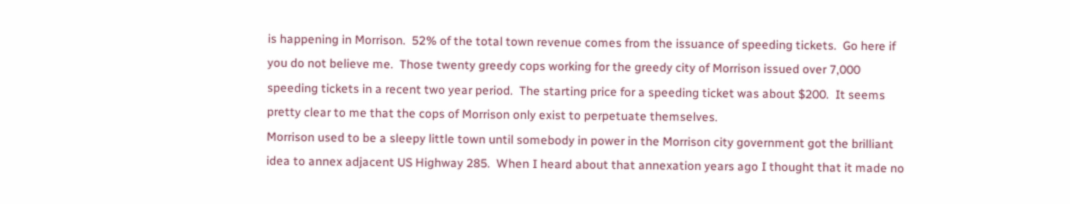is happening in Morrison.  52% of the total town revenue comes from the issuance of speeding tickets.  Go here if you do not believe me.  Those twenty greedy cops working for the greedy city of Morrison issued over 7,000 speeding tickets in a recent two year period.  The starting price for a speeding ticket was about $200.  It seems pretty clear to me that the cops of Morrison only exist to perpetuate themselves.
Morrison used to be a sleepy little town until somebody in power in the Morrison city government got the brilliant idea to annex adjacent US Highway 285.  When I heard about that annexation years ago I thought that it made no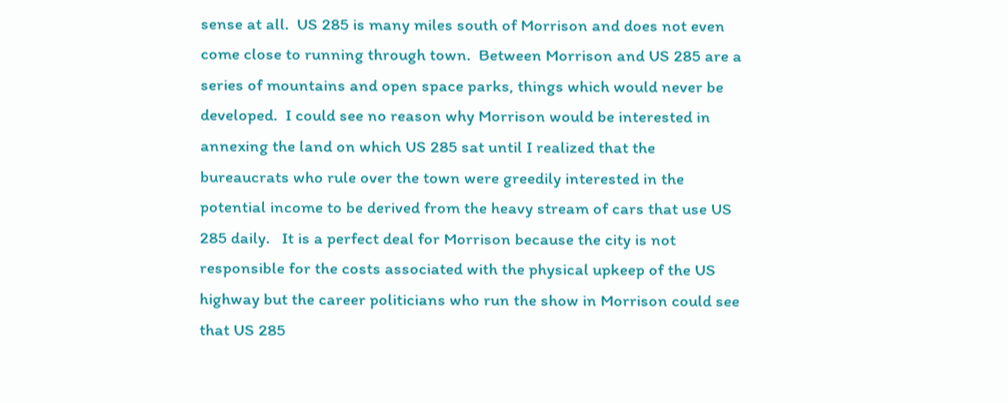sense at all.  US 285 is many miles south of Morrison and does not even come close to running through town.  Between Morrison and US 285 are a series of mountains and open space parks, things which would never be developed.  I could see no reason why Morrison would be interested in annexing the land on which US 285 sat until I realized that the bureaucrats who rule over the town were greedily interested in the potential income to be derived from the heavy stream of cars that use US 285 daily.   It is a perfect deal for Morrison because the city is not responsible for the costs associated with the physical upkeep of the US highway but the career politicians who run the show in Morrison could see that US 285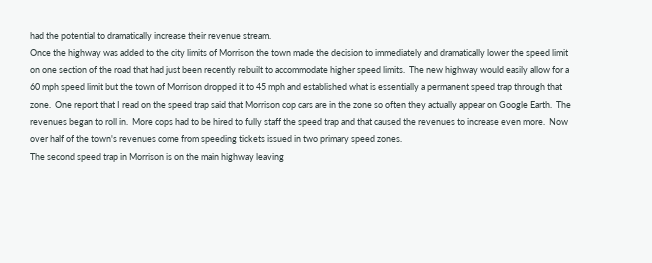had the potential to dramatically increase their revenue stream.
Once the highway was added to the city limits of Morrison the town made the decision to immediately and dramatically lower the speed limit on one section of the road that had just been recently rebuilt to accommodate higher speed limits.  The new highway would easily allow for a 60 mph speed limit but the town of Morrison dropped it to 45 mph and established what is essentially a permanent speed trap through that zone.  One report that I read on the speed trap said that Morrison cop cars are in the zone so often they actually appear on Google Earth.  The revenues began to roll in.  More cops had to be hired to fully staff the speed trap and that caused the revenues to increase even more.  Now over half of the town's revenues come from speeding tickets issued in two primary speed zones.
The second speed trap in Morrison is on the main highway leaving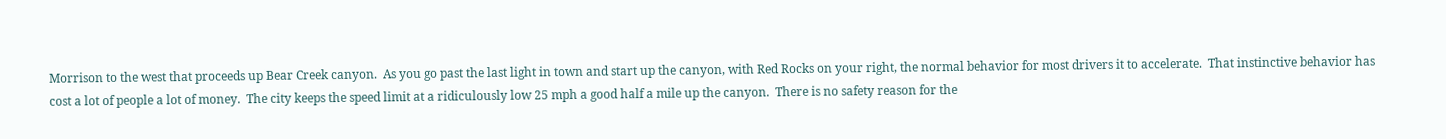Morrison to the west that proceeds up Bear Creek canyon.  As you go past the last light in town and start up the canyon, with Red Rocks on your right, the normal behavior for most drivers it to accelerate.  That instinctive behavior has cost a lot of people a lot of money.  The city keeps the speed limit at a ridiculously low 25 mph a good half a mile up the canyon.  There is no safety reason for the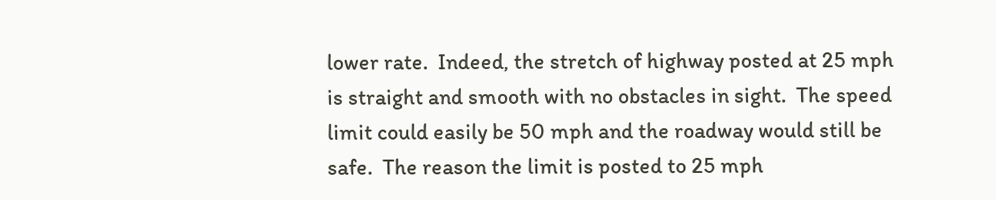lower rate.  Indeed, the stretch of highway posted at 25 mph is straight and smooth with no obstacles in sight.  The speed limit could easily be 50 mph and the roadway would still be safe.  The reason the limit is posted to 25 mph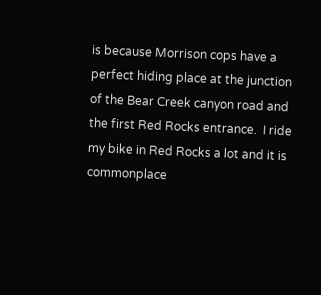is because Morrison cops have a perfect hiding place at the junction of the Bear Creek canyon road and the first Red Rocks entrance.  I ride my bike in Red Rocks a lot and it is commonplace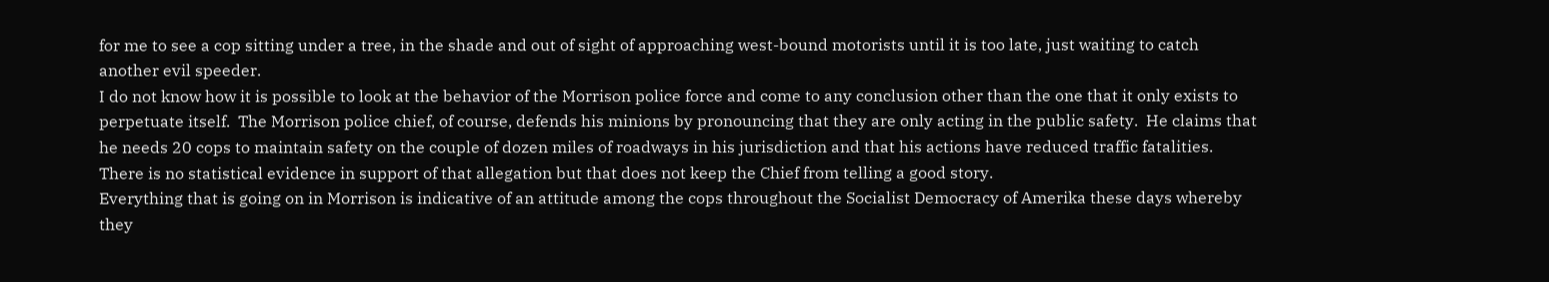for me to see a cop sitting under a tree, in the shade and out of sight of approaching west-bound motorists until it is too late, just waiting to catch another evil speeder.
I do not know how it is possible to look at the behavior of the Morrison police force and come to any conclusion other than the one that it only exists to perpetuate itself.  The Morrison police chief, of course, defends his minions by pronouncing that they are only acting in the public safety.  He claims that he needs 20 cops to maintain safety on the couple of dozen miles of roadways in his jurisdiction and that his actions have reduced traffic fatalities.  There is no statistical evidence in support of that allegation but that does not keep the Chief from telling a good story.
Everything that is going on in Morrison is indicative of an attitude among the cops throughout the Socialist Democracy of Amerika these days whereby they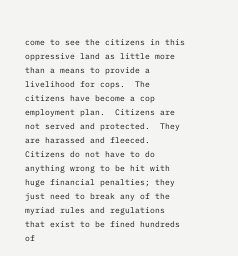come to see the citizens in this oppressive land as little more than a means to provide a livelihood for cops.  The citizens have become a cop employment plan.  Citizens are not served and protected.  They are harassed and fleeced.  Citizens do not have to do anything wrong to be hit with huge financial penalties; they just need to break any of the myriad rules and regulations that exist to be fined hundreds of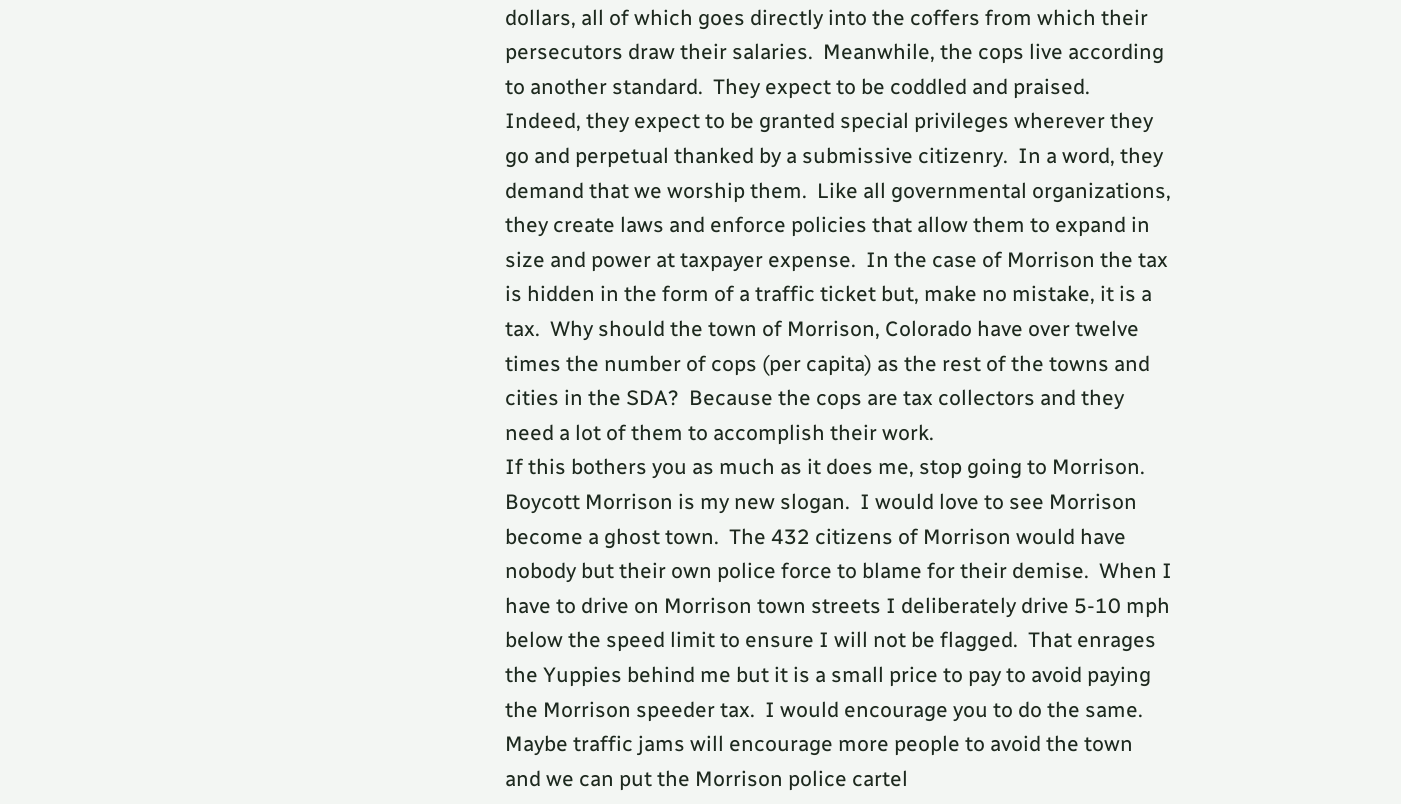dollars, all of which goes directly into the coffers from which their persecutors draw their salaries.  Meanwhile, the cops live according to another standard.  They expect to be coddled and praised.  Indeed, they expect to be granted special privileges wherever they go and perpetual thanked by a submissive citizenry.  In a word, they demand that we worship them.  Like all governmental organizations, they create laws and enforce policies that allow them to expand in size and power at taxpayer expense.  In the case of Morrison the tax is hidden in the form of a traffic ticket but, make no mistake, it is a tax.  Why should the town of Morrison, Colorado have over twelve times the number of cops (per capita) as the rest of the towns and cities in the SDA?  Because the cops are tax collectors and they need a lot of them to accomplish their work.
If this bothers you as much as it does me, stop going to Morrison.  Boycott Morrison is my new slogan.  I would love to see Morrison become a ghost town.  The 432 citizens of Morrison would have nobody but their own police force to blame for their demise.  When I have to drive on Morrison town streets I deliberately drive 5-10 mph below the speed limit to ensure I will not be flagged.  That enrages the Yuppies behind me but it is a small price to pay to avoid paying the Morrison speeder tax.  I would encourage you to do the same.  Maybe traffic jams will encourage more people to avoid the town and we can put the Morrison police cartel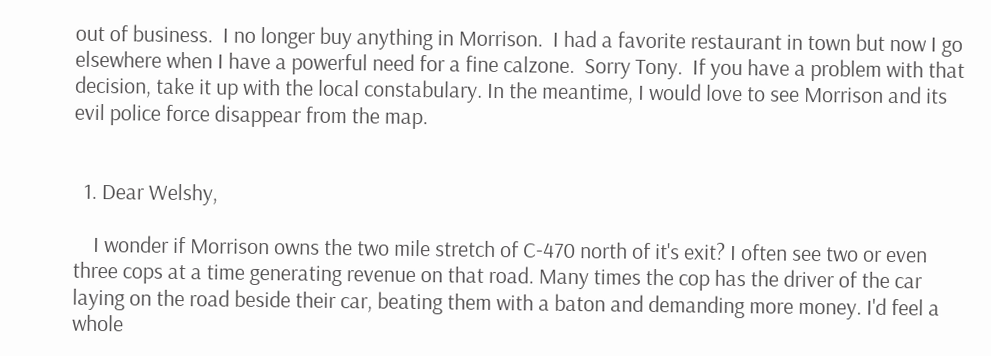out of business.  I no longer buy anything in Morrison.  I had a favorite restaurant in town but now I go elsewhere when I have a powerful need for a fine calzone.  Sorry Tony.  If you have a problem with that decision, take it up with the local constabulary. In the meantime, I would love to see Morrison and its evil police force disappear from the map.


  1. Dear Welshy,

    I wonder if Morrison owns the two mile stretch of C-470 north of it's exit? I often see two or even three cops at a time generating revenue on that road. Many times the cop has the driver of the car laying on the road beside their car, beating them with a baton and demanding more money. I'd feel a whole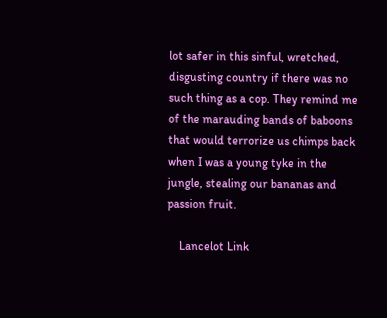lot safer in this sinful, wretched, disgusting country if there was no such thing as a cop. They remind me of the marauding bands of baboons that would terrorize us chimps back when I was a young tyke in the jungle, stealing our bananas and passion fruit.

    Lancelot Link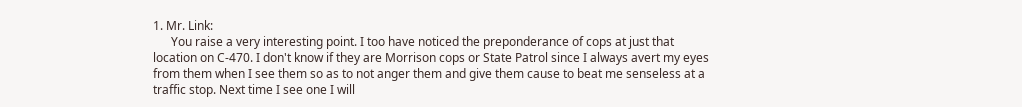1. Mr. Link:
      You raise a very interesting point. I too have noticed the preponderance of cops at just that location on C-470. I don't know if they are Morrison cops or State Patrol since I always avert my eyes from them when I see them so as to not anger them and give them cause to beat me senseless at a traffic stop. Next time I see one I will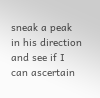sneak a peak in his direction and see if I can ascertain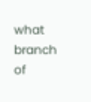what branch of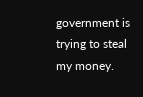government is trying to steal my money.